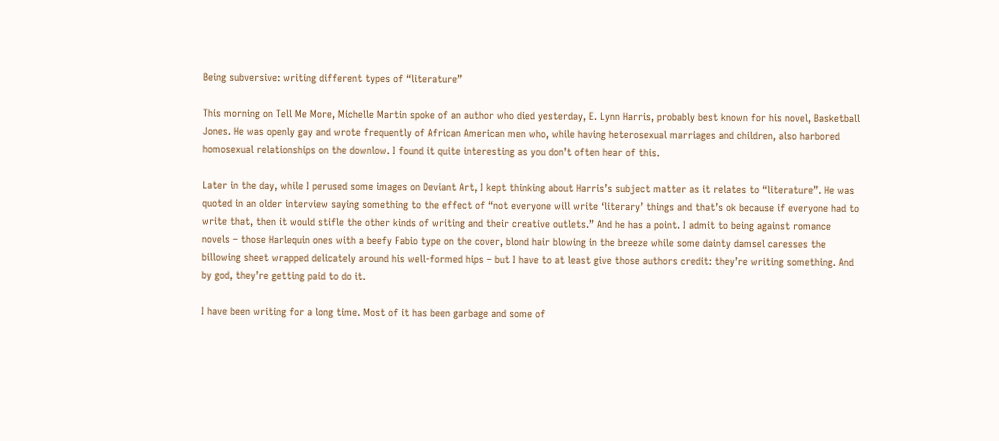Being subversive: writing different types of “literature”

This morning on Tell Me More, Michelle Martin spoke of an author who died yesterday, E. Lynn Harris, probably best known for his novel, Basketball Jones. He was openly gay and wrote frequently of African American men who, while having heterosexual marriages and children, also harbored homosexual relationships on the downlow. I found it quite interesting as you don’t often hear of this.

Later in the day, while I perused some images on Deviant Art, I kept thinking about Harris’s subject matter as it relates to “literature”. He was quoted in an older interview saying something to the effect of “not everyone will write ‘literary’ things and that’s ok because if everyone had to write that, then it would stifle the other kinds of writing and their creative outlets.” And he has a point. I admit to being against romance novels – those Harlequin ones with a beefy Fabio type on the cover, blond hair blowing in the breeze while some dainty damsel caresses the billowing sheet wrapped delicately around his well-formed hips – but I have to at least give those authors credit: they’re writing something. And by god, they’re getting paid to do it.

I have been writing for a long time. Most of it has been garbage and some of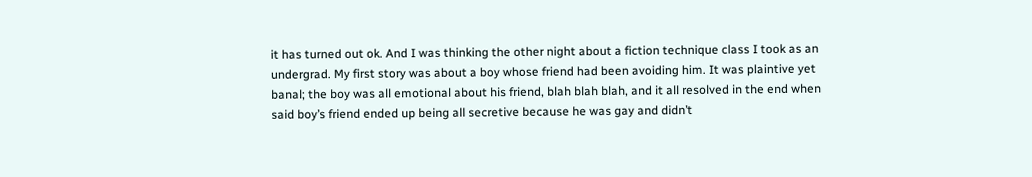it has turned out ok. And I was thinking the other night about a fiction technique class I took as an undergrad. My first story was about a boy whose friend had been avoiding him. It was plaintive yet banal; the boy was all emotional about his friend, blah blah blah, and it all resolved in the end when said boy’s friend ended up being all secretive because he was gay and didn’t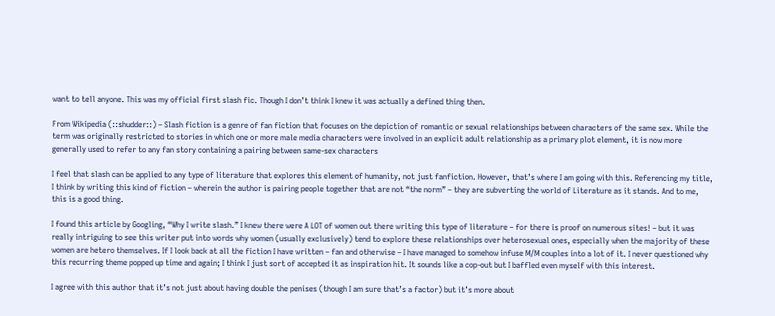want to tell anyone. This was my official first slash fic. Though I don’t think I knew it was actually a defined thing then.

From Wikipedia (::shudder::) – Slash fiction is a genre of fan fiction that focuses on the depiction of romantic or sexual relationships between characters of the same sex. While the term was originally restricted to stories in which one or more male media characters were involved in an explicit adult relationship as a primary plot element, it is now more generally used to refer to any fan story containing a pairing between same-sex characters

I feel that slash can be applied to any type of literature that explores this element of humanity, not just fanfiction. However, that’s where I am going with this. Referencing my title, I think by writing this kind of fiction – wherein the author is pairing people together that are not “the norm” – they are subverting the world of Literature as it stands. And to me, this is a good thing.

I found this article by Googling, “Why I write slash.” I knew there were A LOT of women out there writing this type of literature – for there is proof on numerous sites! – but it was really intriguing to see this writer put into words why women (usually exclusively) tend to explore these relationships over heterosexual ones, especially when the majority of these women are hetero themselves. If I look back at all the fiction I have written – fan and otherwise – I have managed to somehow infuse M/M couples into a lot of it. I never questioned why this recurring theme popped up time and again; I think I just sort of accepted it as inspiration hit. It sounds like a cop-out but I baffled even myself with this interest.

I agree with this author that it’s not just about having double the penises (though I am sure that’s a factor) but it’s more about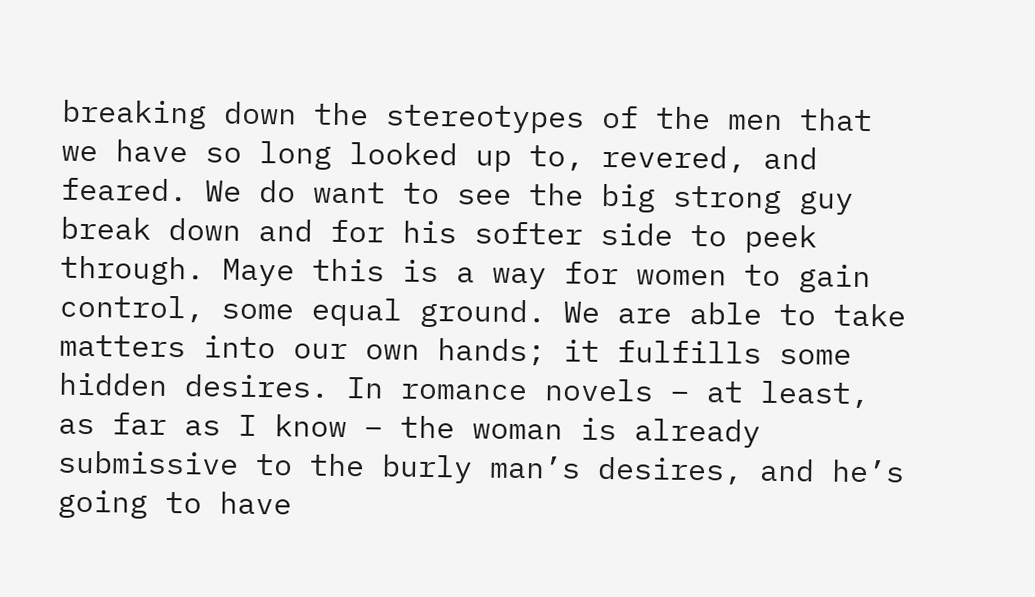breaking down the stereotypes of the men that we have so long looked up to, revered, and feared. We do want to see the big strong guy break down and for his softer side to peek through. Maye this is a way for women to gain control, some equal ground. We are able to take matters into our own hands; it fulfills some hidden desires. In romance novels – at least, as far as I know – the woman is already submissive to the burly man’s desires, and he’s going to have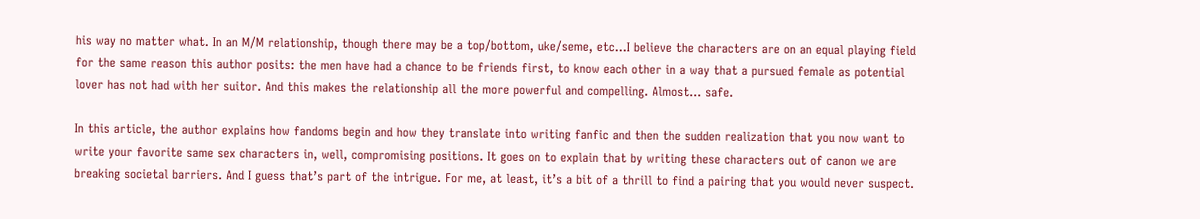his way no matter what. In an M/M relationship, though there may be a top/bottom, uke/seme, etc…I believe the characters are on an equal playing field for the same reason this author posits: the men have had a chance to be friends first, to know each other in a way that a pursued female as potential lover has not had with her suitor. And this makes the relationship all the more powerful and compelling. Almost… safe.

In this article, the author explains how fandoms begin and how they translate into writing fanfic and then the sudden realization that you now want to write your favorite same sex characters in, well, compromising positions. It goes on to explain that by writing these characters out of canon we are breaking societal barriers. And I guess that’s part of the intrigue. For me, at least, it’s a bit of a thrill to find a pairing that you would never suspect.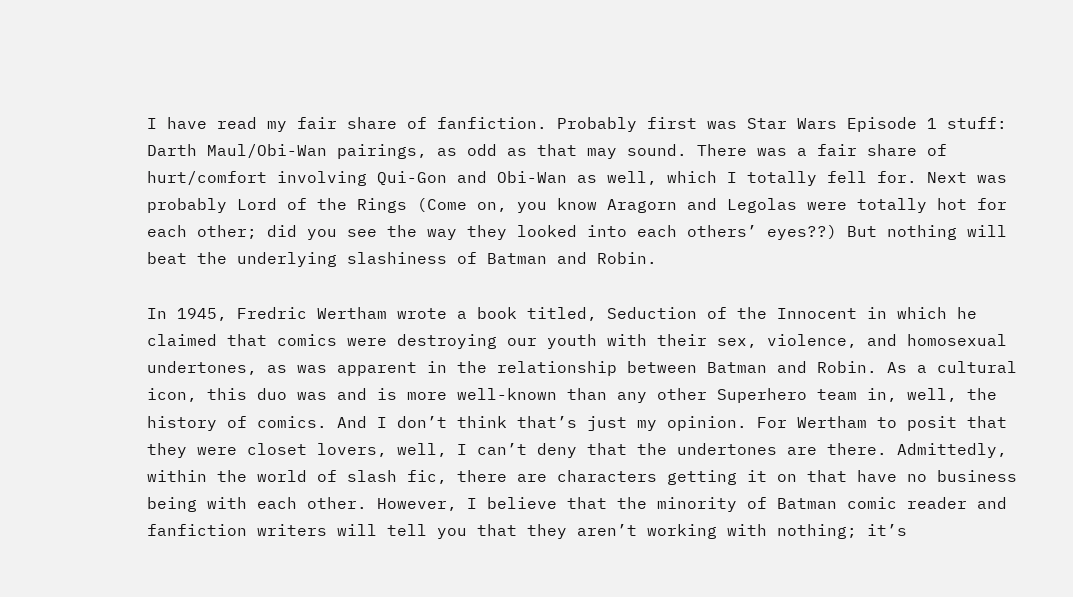I have read my fair share of fanfiction. Probably first was Star Wars Episode 1 stuff: Darth Maul/Obi-Wan pairings, as odd as that may sound. There was a fair share of hurt/comfort involving Qui-Gon and Obi-Wan as well, which I totally fell for. Next was probably Lord of the Rings (Come on, you know Aragorn and Legolas were totally hot for each other; did you see the way they looked into each others’ eyes??) But nothing will beat the underlying slashiness of Batman and Robin.

In 1945, Fredric Wertham wrote a book titled, Seduction of the Innocent in which he claimed that comics were destroying our youth with their sex, violence, and homosexual undertones, as was apparent in the relationship between Batman and Robin. As a cultural icon, this duo was and is more well-known than any other Superhero team in, well, the history of comics. And I don’t think that’s just my opinion. For Wertham to posit that they were closet lovers, well, I can’t deny that the undertones are there. Admittedly, within the world of slash fic, there are characters getting it on that have no business being with each other. However, I believe that the minority of Batman comic reader and fanfiction writers will tell you that they aren’t working with nothing; it’s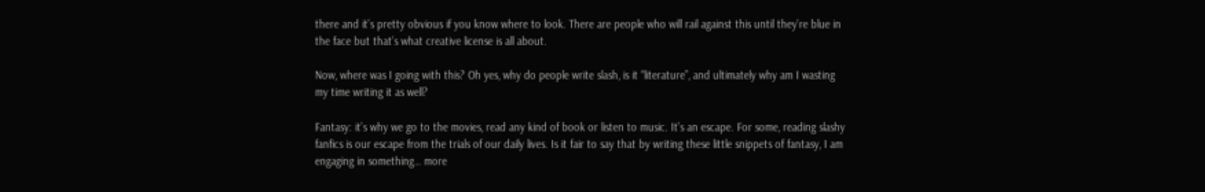there and it’s pretty obvious if you know where to look. There are people who will rail against this until they’re blue in the face but that’s what creative license is all about.

Now, where was I going with this? Oh yes, why do people write slash, is it “literature”, and ultimately why am I wasting my time writing it as well?

Fantasy: it’s why we go to the movies, read any kind of book or listen to music. It’s an escape. For some, reading slashy fanfics is our escape from the trials of our daily lives. Is it fair to say that by writing these little snippets of fantasy, I am engaging in something… more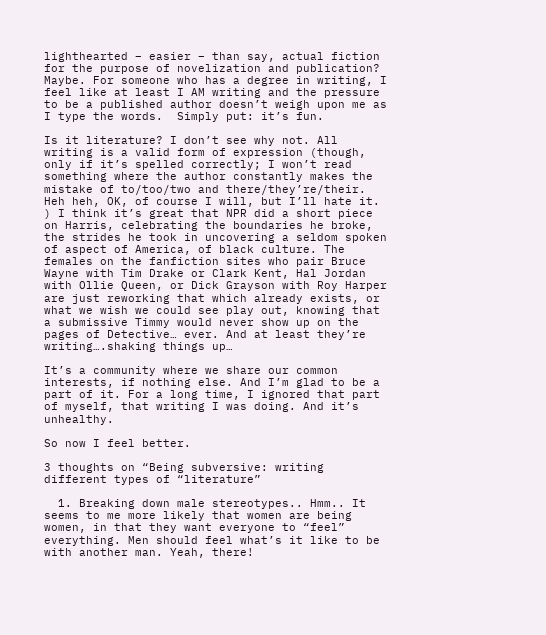lighthearted – easier – than say, actual fiction for the purpose of novelization and publication? Maybe. For someone who has a degree in writing, I feel like at least I AM writing and the pressure to be a published author doesn’t weigh upon me as I type the words.  Simply put: it’s fun.

Is it literature? I don’t see why not. All writing is a valid form of expression (though, only if it’s spelled correctly; I won’t read something where the author constantly makes the mistake of to/too/two and there/they’re/their. Heh heh, OK, of course I will, but I’ll hate it.  ) I think it’s great that NPR did a short piece on Harris, celebrating the boundaries he broke, the strides he took in uncovering a seldom spoken of aspect of America, of black culture. The females on the fanfiction sites who pair Bruce Wayne with Tim Drake or Clark Kent, Hal Jordan with Ollie Queen, or Dick Grayson with Roy Harper are just reworking that which already exists, or what we wish we could see play out, knowing that a submissive Timmy would never show up on the pages of Detective… ever. And at least they’re writing….shaking things up…

It’s a community where we share our common interests, if nothing else. And I’m glad to be a part of it. For a long time, I ignored that part of myself, that writing I was doing. And it’s unhealthy.

So now I feel better.

3 thoughts on “Being subversive: writing different types of “literature”

  1. Breaking down male stereotypes.. Hmm.. It seems to me more likely that women are being women, in that they want everyone to “feel” everything. Men should feel what’s it like to be with another man. Yeah, there!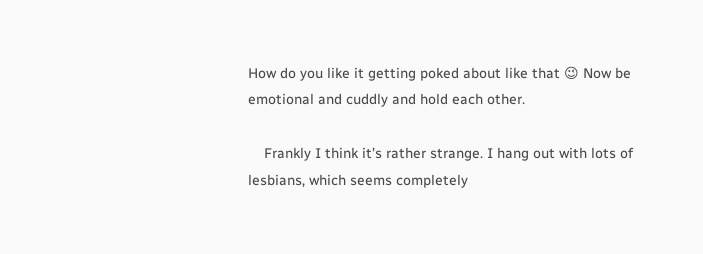How do you like it getting poked about like that 😉 Now be emotional and cuddly and hold each other.

    Frankly I think it’s rather strange. I hang out with lots of lesbians, which seems completely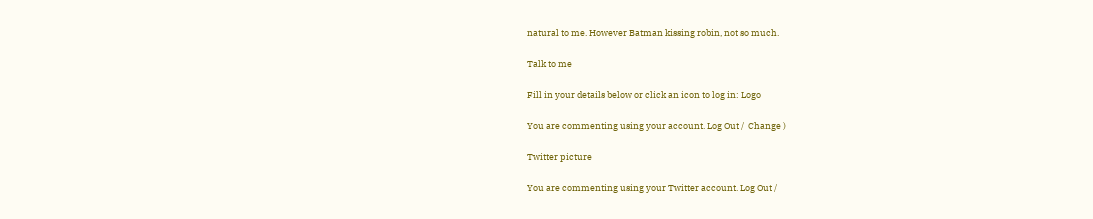natural to me. However Batman kissing robin, not so much.

Talk to me

Fill in your details below or click an icon to log in: Logo

You are commenting using your account. Log Out /  Change )

Twitter picture

You are commenting using your Twitter account. Log Out /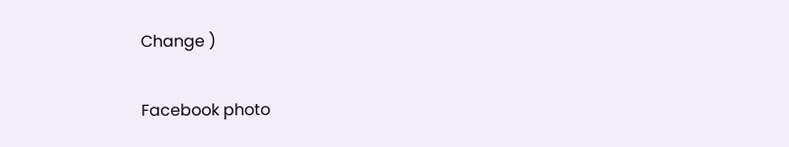Change )

Facebook photo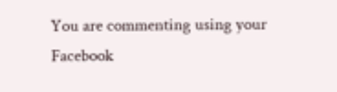You are commenting using your Facebook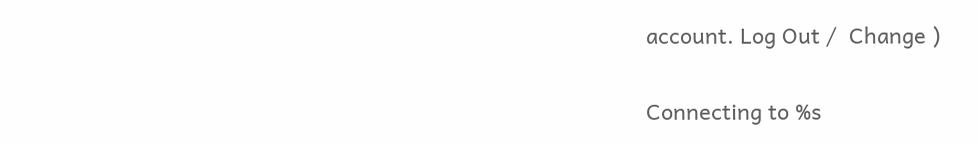account. Log Out /  Change )

Connecting to %s